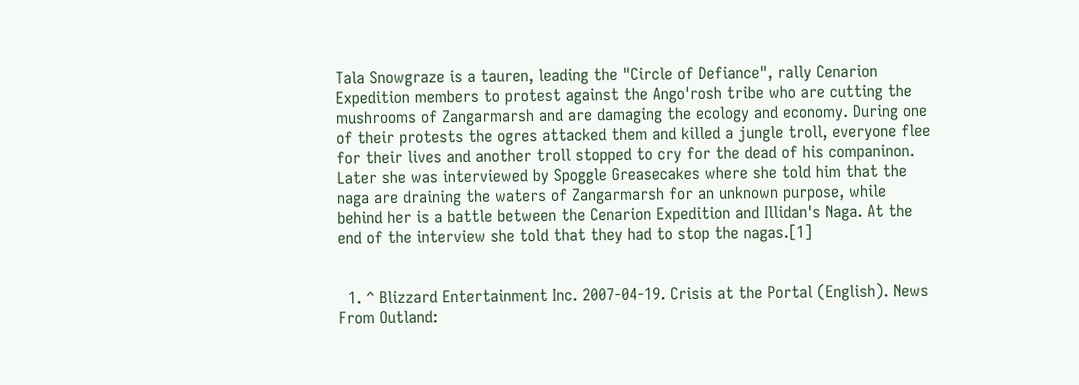Tala Snowgraze is a tauren, leading the "Circle of Defiance", rally Cenarion Expedition members to protest against the Ango'rosh tribe who are cutting the mushrooms of Zangarmarsh and are damaging the ecology and economy. During one of their protests the ogres attacked them and killed a jungle troll, everyone flee for their lives and another troll stopped to cry for the dead of his companinon. Later she was interviewed by Spoggle Greasecakes where she told him that the naga are draining the waters of Zangarmarsh for an unknown purpose, while behind her is a battle between the Cenarion Expedition and Illidan's Naga. At the end of the interview she told that they had to stop the nagas.[1]


  1. ^ Blizzard Entertainment Inc. 2007-04-19. Crisis at the Portal (English). News From Outland: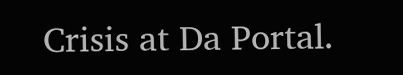Crisis at Da Portal.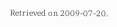Retrieved on 2009-07-20.